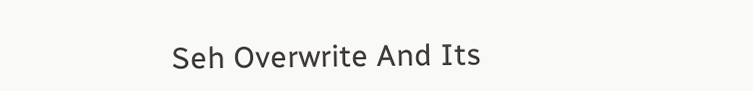Seh Overwrite And Its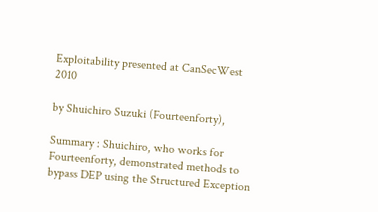Exploitability presented at CanSecWest 2010

by Shuichiro Suzuki (Fourteenforty),

Summary : Shuichiro, who works for Fourteenforty, demonstrated methods to bypass DEP using the Structured Exception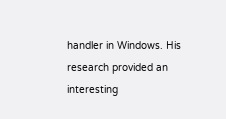handler in Windows. His research provided an interesting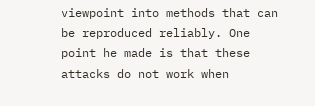viewpoint into methods that can be reproduced reliably. One point he made is that these attacks do not work when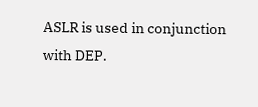ASLR is used in conjunction with DEP.